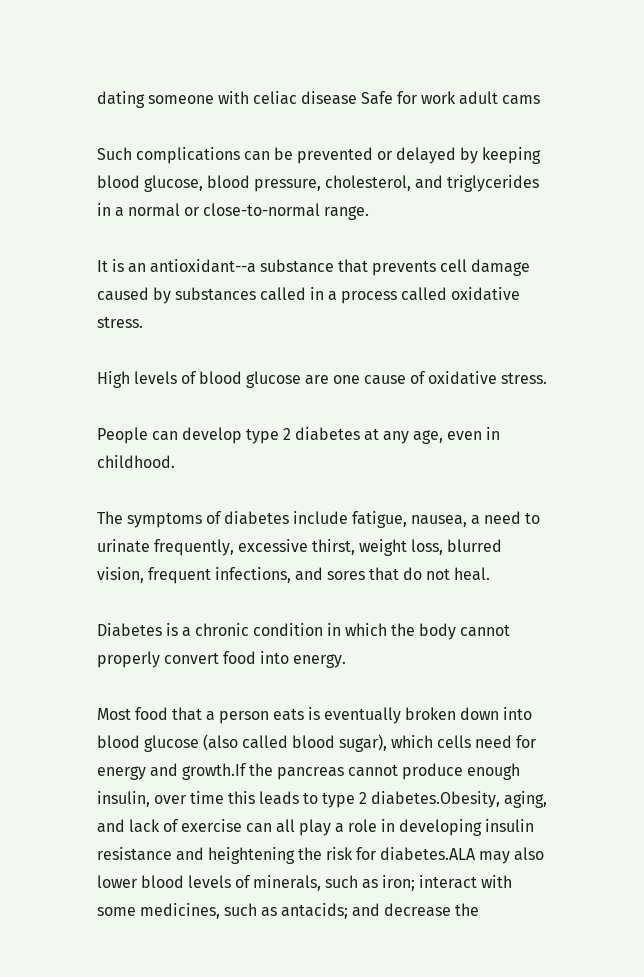dating someone with celiac disease Safe for work adult cams

Such complications can be prevented or delayed by keeping blood glucose, blood pressure, cholesterol, and triglycerides in a normal or close-to-normal range.

It is an antioxidant--a substance that prevents cell damage caused by substances called in a process called oxidative stress.

High levels of blood glucose are one cause of oxidative stress.

People can develop type 2 diabetes at any age, even in childhood.

The symptoms of diabetes include fatigue, nausea, a need to urinate frequently, excessive thirst, weight loss, blurred vision, frequent infections, and sores that do not heal.

Diabetes is a chronic condition in which the body cannot properly convert food into energy.

Most food that a person eats is eventually broken down into blood glucose (also called blood sugar), which cells need for energy and growth.If the pancreas cannot produce enough insulin, over time this leads to type 2 diabetes.Obesity, aging, and lack of exercise can all play a role in developing insulin resistance and heightening the risk for diabetes.ALA may also lower blood levels of minerals, such as iron; interact with some medicines, such as antacids; and decrease the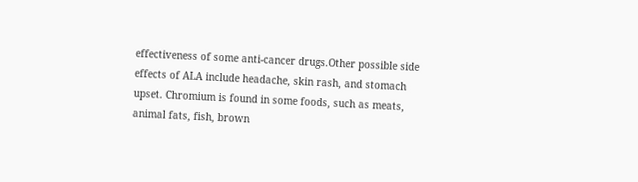effectiveness of some anti-cancer drugs.Other possible side effects of ALA include headache, skin rash, and stomach upset. Chromium is found in some foods, such as meats, animal fats, fish, brown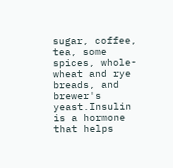sugar, coffee, tea, some spices, whole-wheat and rye breads, and brewer's yeast.Insulin is a hormone that helps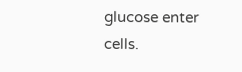glucose enter cells.